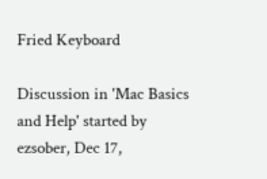Fried Keyboard

Discussion in 'Mac Basics and Help' started by ezsober, Dec 17,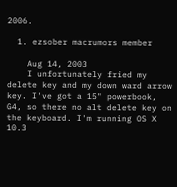2006.

  1. ezsober macrumors member

    Aug 14, 2003
    I unfortunately fried my delete key and my down ward arrow key. I've got a 15" powerbook, G4, so there no alt delete key on the keyboard. I'm running OS X 10.3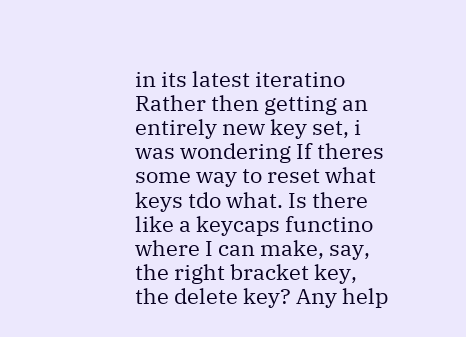in its latest iteratino Rather then getting an entirely new key set, i was wondering If theres some way to reset what keys tdo what. Is there like a keycaps functino where I can make, say, the right bracket key, the delete key? Any help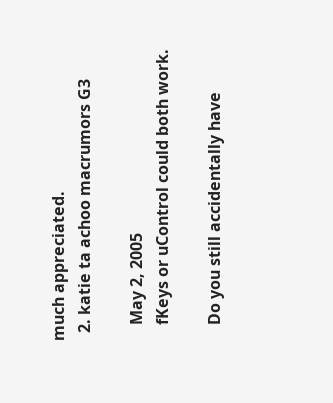much appreciated.
  2. katie ta achoo macrumors G3

    May 2, 2005
    fKeys or uControl could both work.

    Do you still accidentally have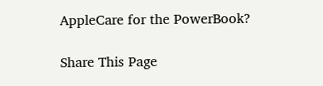AppleCare for the PowerBook?

Share This Page